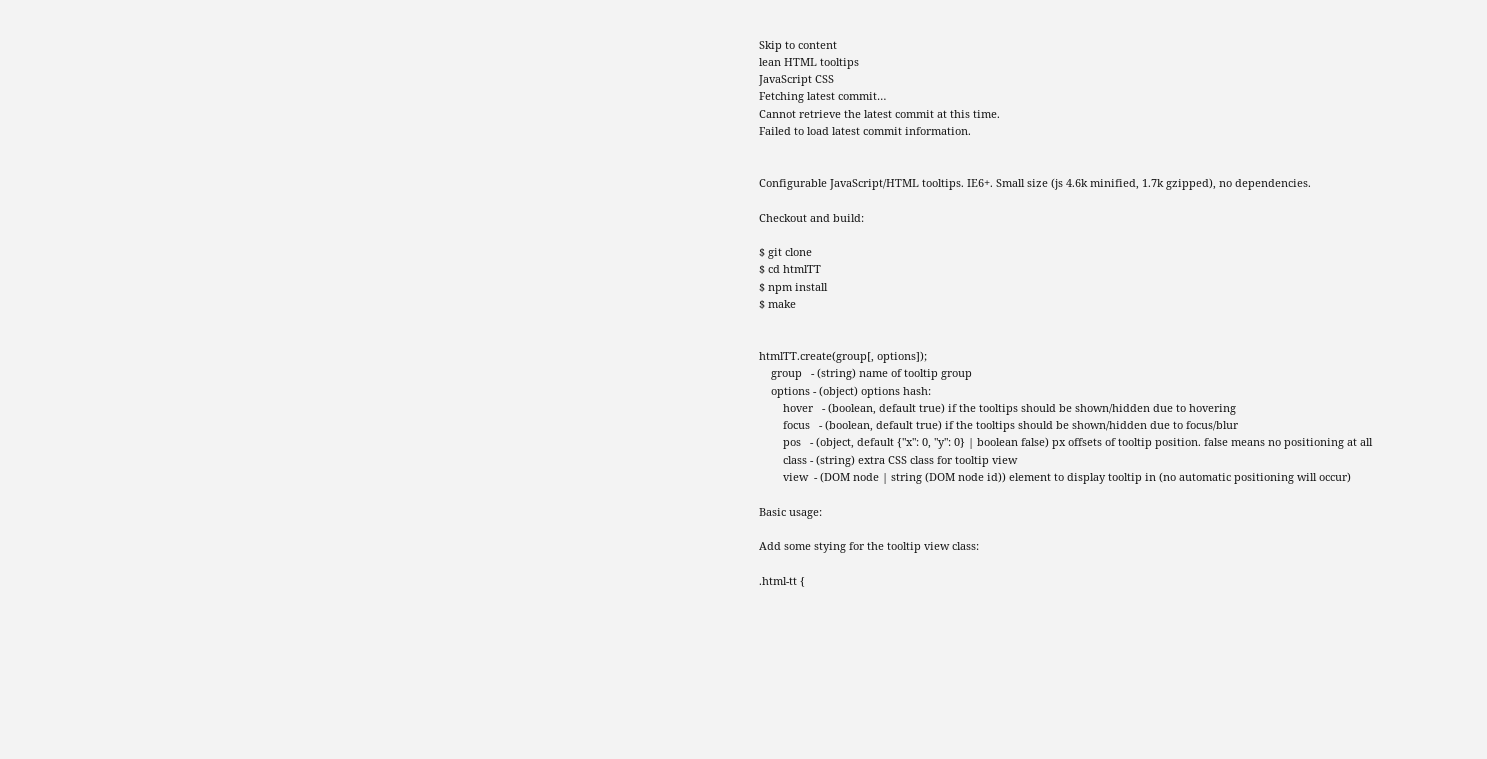Skip to content
lean HTML tooltips
JavaScript CSS
Fetching latest commit…
Cannot retrieve the latest commit at this time.
Failed to load latest commit information.


Configurable JavaScript/HTML tooltips. IE6+. Small size (js 4.6k minified, 1.7k gzipped), no dependencies.

Checkout and build:

$ git clone
$ cd htmlTT
$ npm install
$ make


htmlTT.create(group[, options]);
    group   - (string) name of tooltip group
    options - (object) options hash:
        hover   - (boolean, default true) if the tooltips should be shown/hidden due to hovering
        focus   - (boolean, default true) if the tooltips should be shown/hidden due to focus/blur
        pos   - (object, default {"x": 0, "y": 0} | boolean false) px offsets of tooltip position. false means no positioning at all
        class - (string) extra CSS class for tooltip view
        view  - (DOM node | string (DOM node id)) element to display tooltip in (no automatic positioning will occur)

Basic usage:

Add some stying for the tooltip view class:

.html-tt {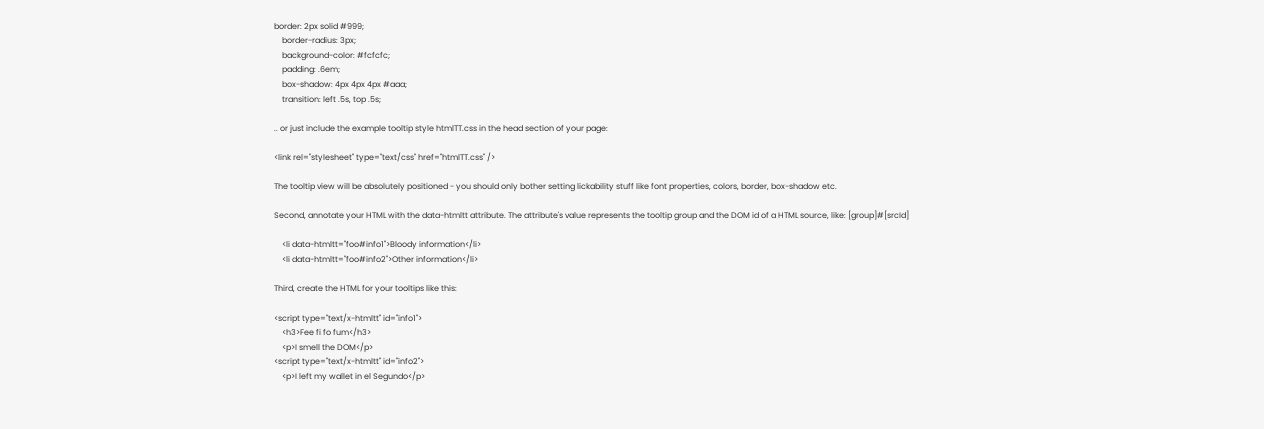border: 2px solid #999;
    border-radius: 3px;
    background-color: #fcfcfc;
    padding: .6em;
    box-shadow: 4px 4px 4px #aaa;
    transition: left .5s, top .5s;

.. or just include the example tooltip style htmlTT.css in the head section of your page:

<link rel="stylesheet" type="text/css" href="htmlTT.css" />

The tooltip view will be absolutely positioned - you should only bother setting lickability stuff like font properties, colors, border, box-shadow etc.

Second, annotate your HTML with the data-htmltt attribute. The attribute's value represents the tooltip group and the DOM id of a HTML source, like: [group]#[srcId]

    <li data-htmltt="foo#info1">Bloody information</li>
    <li data-htmltt="foo#info2">Other information</li>

Third, create the HTML for your tooltips like this:

<script type="text/x-htmltt" id="info1">
    <h3>Fee fi fo fum</h3>
    <p>I smell the DOM</p>
<script type="text/x-htmltt" id="info2">
    <p>I left my wallet in el Segundo</p>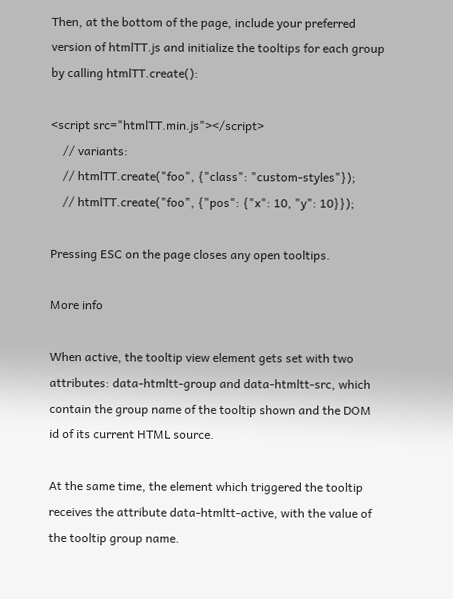Then, at the bottom of the page, include your preferred version of htmlTT.js and initialize the tooltips for each group by calling htmlTT.create():

<script src="htmlTT.min.js"></script>
    // variants:
    // htmlTT.create("foo", {"class": "custom-styles"});
    // htmlTT.create("foo", {"pos": {"x": 10, "y": 10}});

Pressing ESC on the page closes any open tooltips.

More info

When active, the tooltip view element gets set with two attributes: data-htmltt-group and data-htmltt-src, which contain the group name of the tooltip shown and the DOM id of its current HTML source.

At the same time, the element which triggered the tooltip receives the attribute data-htmltt-active, with the value of the tooltip group name.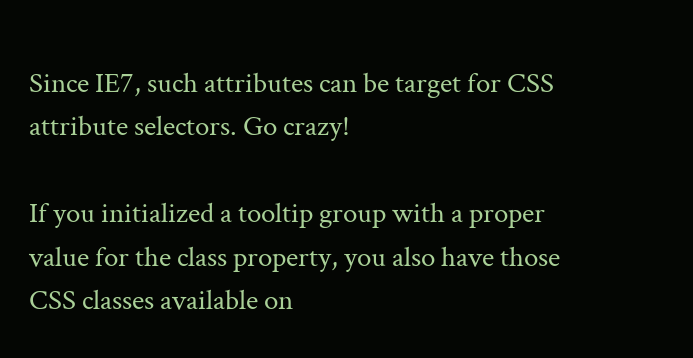Since IE7, such attributes can be target for CSS attribute selectors. Go crazy!

If you initialized a tooltip group with a proper value for the class property, you also have those CSS classes available on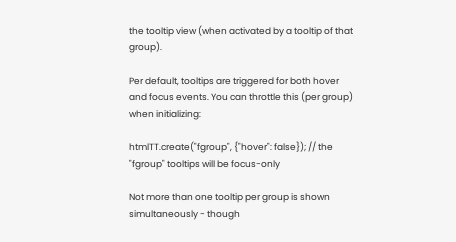the tooltip view (when activated by a tooltip of that group).

Per default, tooltips are triggered for both hover and focus events. You can throttle this (per group) when initializing:

htmlTT.create("fgroup", {"hover": false}); // the "fgroup" tooltips will be focus-only

Not more than one tooltip per group is shown simultaneously - though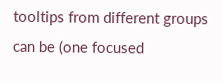tooltips from different groups can be (one focused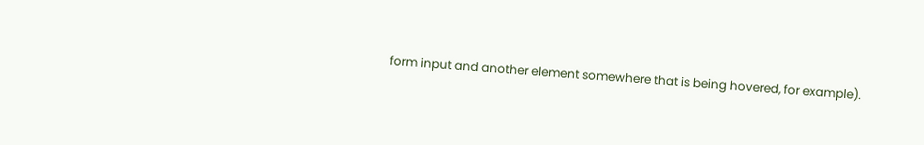form input and another element somewhere that is being hovered, for example).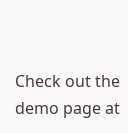Check out the demo page at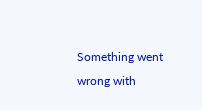Something went wrong with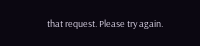that request. Please try again.